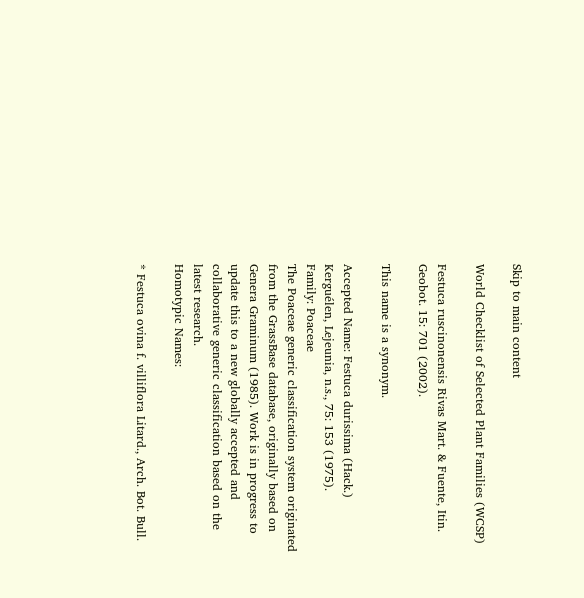Skip to main content

World Checklist of Selected Plant Families (WCSP)

Festuca ruscinonensis Rivas Mart. & Fuente, Itin. Geobot. 15: 701 (2002).

This name is a synonym.

Accepted Name: Festuca durissima (Hack.) Kerguélen, Lejeunia, n.s., 75: 153 (1975).
Family: Poaceae
The Poaceae generic classification system originated from the GrassBase database, originally based on Genera Graminum (1985). Work is in progress to update this to a new globally accepted and collaborative generic classification based on the latest research.
Homotypic Names:

* Festuca ovina f. villiflora Litard., Arch. Bot. Bull.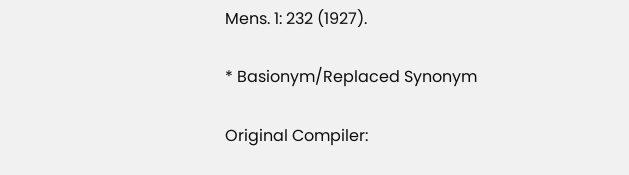Mens. 1: 232 (1927).

* Basionym/Replaced Synonym

Original Compiler: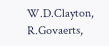W.D.Clayton, R.Govaerts,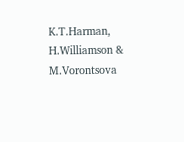K.T.Harman, H.Williamson & M.Vorontsova